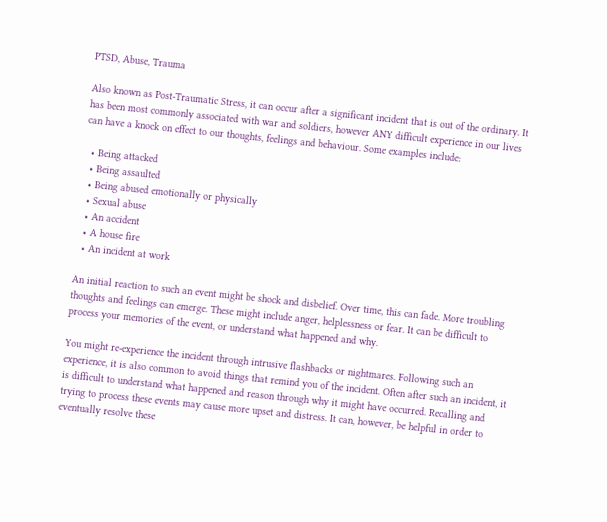PTSD, Abuse, Trauma

Also known as Post-Traumatic Stress, it can occur after a significant incident that is out of the ordinary. It has been most commonly associated with war and soldiers, however ANY difficult experience in our lives can have a knock on effect to our thoughts, feelings and behaviour. Some examples include:

  • Being attacked
  • Being assaulted
  • Being abused emotionally or physically
  • Sexual abuse
  • An accident
  • A house fire
  • An incident at work

An initial reaction to such an event might be shock and disbelief. Over time, this can fade. More troubling thoughts and feelings can emerge. These might include anger, helplessness or fear. It can be difficult to process your memories of the event, or understand what happened and why.

You might re-experience the incident through intrusive flashbacks or nightmares. Following such an experience, it is also common to avoid things that remind you of the incident. Often after such an incident, it is difficult to understand what happened and reason through why it might have occurred. Recalling and trying to process these events may cause more upset and distress. It can, however, be helpful in order to eventually resolve these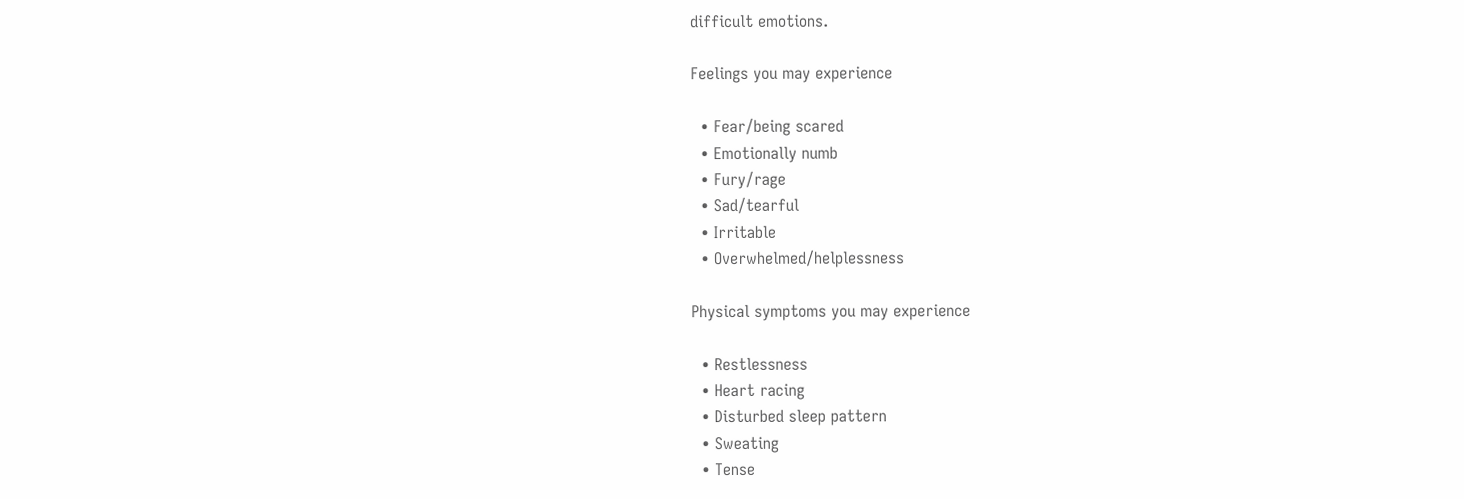difficult emotions.

Feelings you may experience

  • Fear/being scared
  • Emotionally numb
  • Fury/rage
  • Sad/tearful
  • Irritable
  • Overwhelmed/helplessness

Physical symptoms you may experience

  • Restlessness
  • Heart racing
  • Disturbed sleep pattern
  • Sweating
  • Tense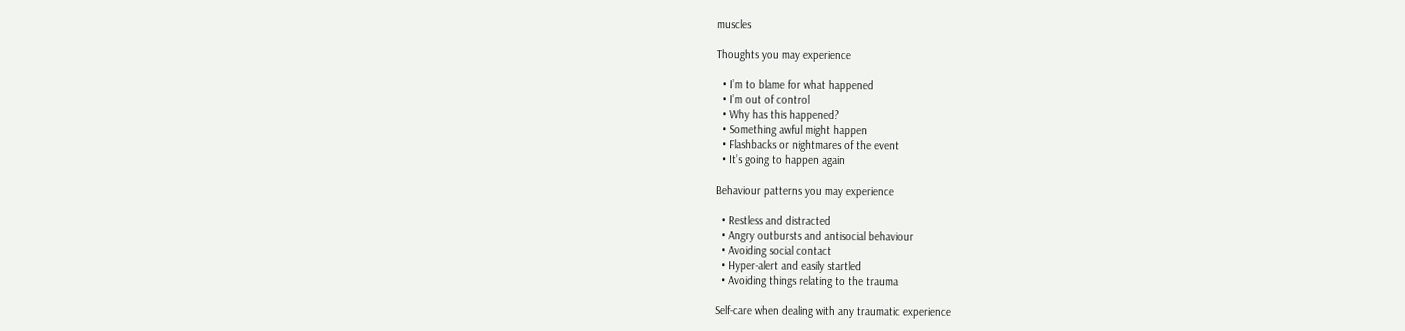muscles

Thoughts you may experience

  • I’m to blame for what happened
  • I’m out of control
  • Why has this happened?
  • Something awful might happen
  • Flashbacks or nightmares of the event
  • It’s going to happen again

Behaviour patterns you may experience

  • Restless and distracted
  • Angry outbursts and antisocial behaviour
  • Avoiding social contact
  • Hyper-alert and easily startled
  • Avoiding things relating to the trauma

Self-care when dealing with any traumatic experience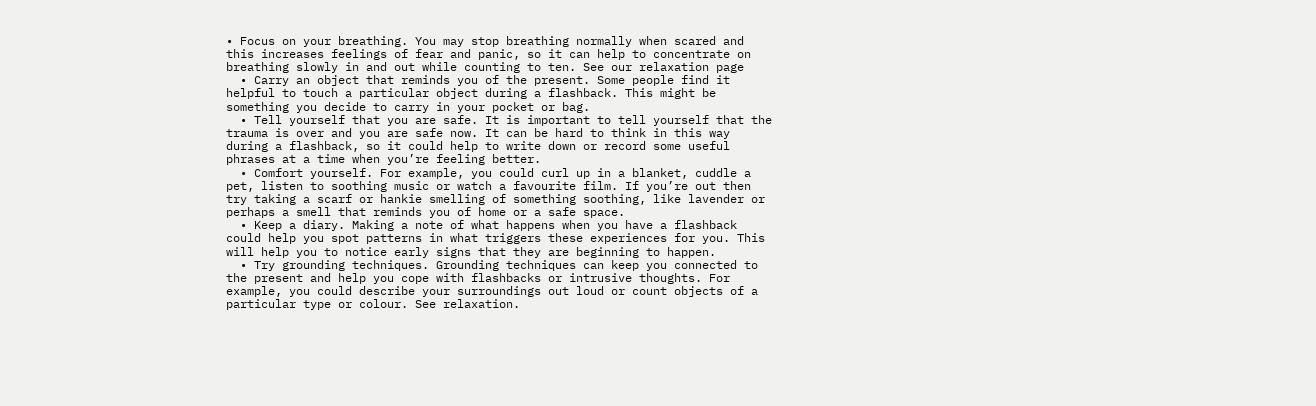• Focus on your breathing. You may stop breathing normally when scared and this increases feelings of fear and panic, so it can help to concentrate on breathing slowly in and out while counting to ten. See our relaxation page
  • Carry an object that reminds you of the present. Some people find it helpful to touch a particular object during a flashback. This might be something you decide to carry in your pocket or bag.
  • Tell yourself that you are safe. It is important to tell yourself that the trauma is over and you are safe now. It can be hard to think in this way during a flashback, so it could help to write down or record some useful phrases at a time when you’re feeling better.
  • Comfort yourself. For example, you could curl up in a blanket, cuddle a pet, listen to soothing music or watch a favourite film. If you’re out then try taking a scarf or hankie smelling of something soothing, like lavender or perhaps a smell that reminds you of home or a safe space.
  • Keep a diary. Making a note of what happens when you have a flashback could help you spot patterns in what triggers these experiences for you. This will help you to notice early signs that they are beginning to happen.
  • Try grounding techniques. Grounding techniques can keep you connected to the present and help you cope with flashbacks or intrusive thoughts. For example, you could describe your surroundings out loud or count objects of a particular type or colour. See relaxation.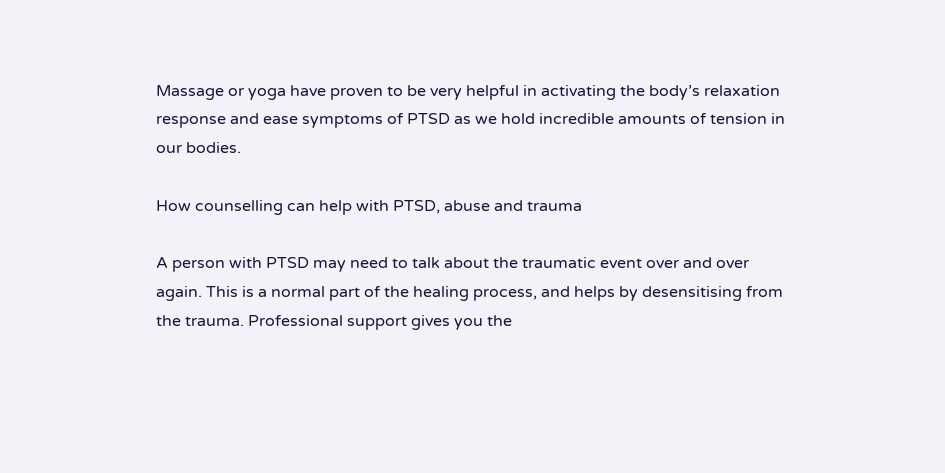Massage or yoga have proven to be very helpful in activating the body’s relaxation response and ease symptoms of PTSD as we hold incredible amounts of tension in our bodies.

How counselling can help with PTSD, abuse and trauma

A person with PTSD may need to talk about the traumatic event over and over again. This is a normal part of the healing process, and helps by desensitising from the trauma. Professional support gives you the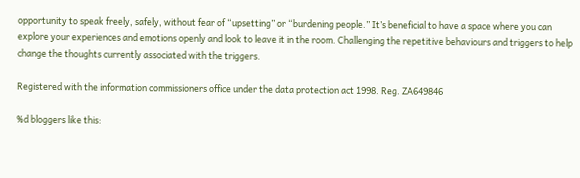opportunity to speak freely, safely, without fear of “upsetting” or “burdening people.” It’s beneficial to have a space where you can explore your experiences and emotions openly and look to leave it in the room. Challenging the repetitive behaviours and triggers to help change the thoughts currently associated with the triggers.

Registered with the information commissioners office under the data protection act 1998. Reg. ZA649846

%d bloggers like this: